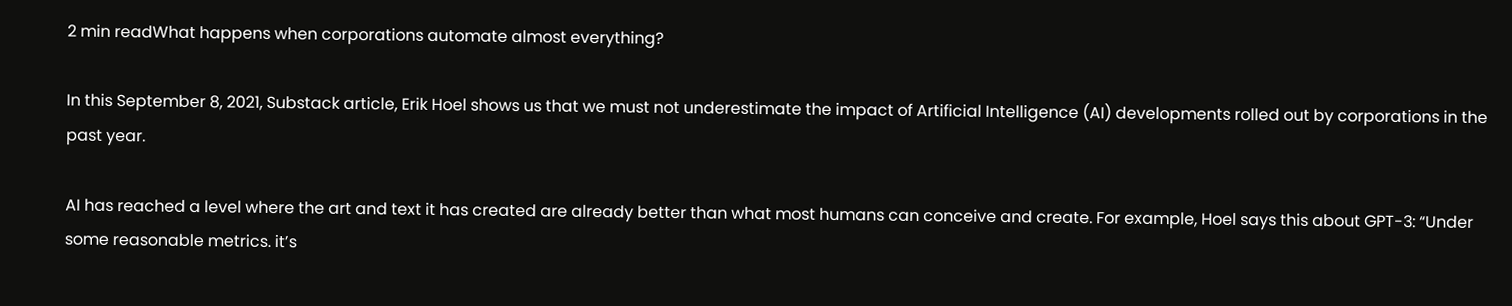2 min readWhat happens when corporations automate almost everything?

In this September 8, 2021, Substack article, Erik Hoel shows us that we must not underestimate the impact of Artificial Intelligence (AI) developments rolled out by corporations in the past year.

AI has reached a level where the art and text it has created are already better than what most humans can conceive and create. For example, Hoel says this about GPT-3: “Under some reasonable metrics. it’s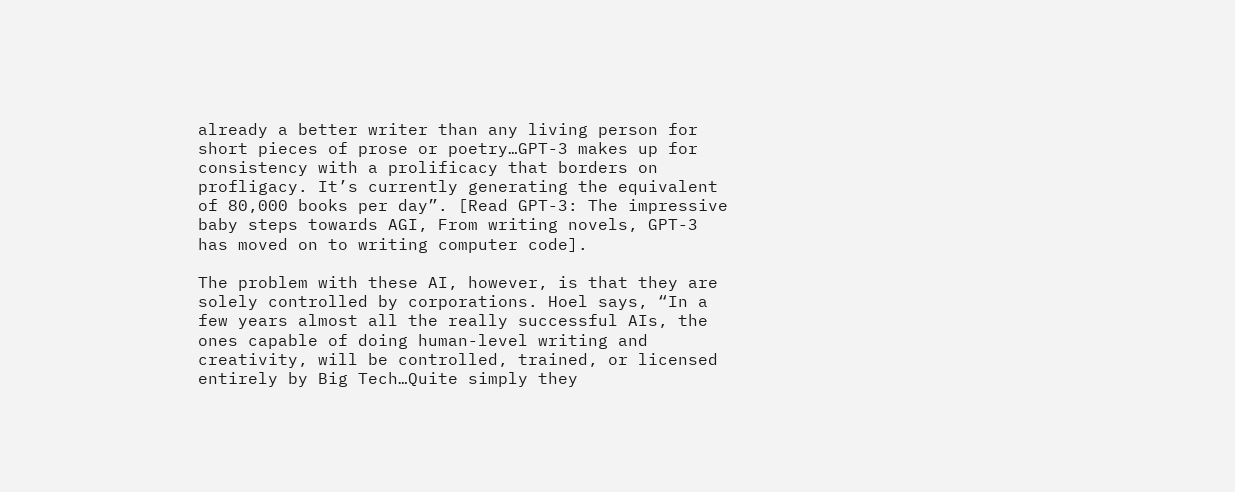already a better writer than any living person for short pieces of prose or poetry…GPT-3 makes up for consistency with a prolificacy that borders on profligacy. It’s currently generating the equivalent of 80,000 books per day”. [Read GPT-3: The impressive baby steps towards AGI, From writing novels, GPT-3 has moved on to writing computer code].

The problem with these AI, however, is that they are solely controlled by corporations. Hoel says, “In a few years almost all the really successful AIs, the ones capable of doing human-level writing and creativity, will be controlled, trained, or licensed entirely by Big Tech…Quite simply they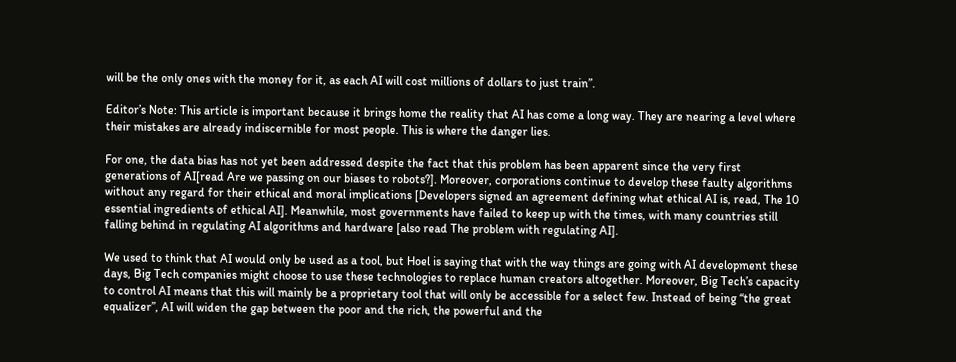will be the only ones with the money for it, as each AI will cost millions of dollars to just train”.

Editor’s Note: This article is important because it brings home the reality that AI has come a long way. They are nearing a level where their mistakes are already indiscernible for most people. This is where the danger lies.

For one, the data bias has not yet been addressed despite the fact that this problem has been apparent since the very first generations of AI[read Are we passing on our biases to robots?]. Moreover, corporations continue to develop these faulty algorithms without any regard for their ethical and moral implications [Developers signed an agreement defining what ethical AI is, read, The 10 essential ingredients of ethical AI]. Meanwhile, most governments have failed to keep up with the times, with many countries still falling behind in regulating AI algorithms and hardware [also read The problem with regulating AI].

We used to think that AI would only be used as a tool, but Hoel is saying that with the way things are going with AI development these days, Big Tech companies might choose to use these technologies to replace human creators altogether. Moreover, Big Tech’s capacity to control AI means that this will mainly be a proprietary tool that will only be accessible for a select few. Instead of being “the great equalizer”, AI will widen the gap between the poor and the rich, the powerful and the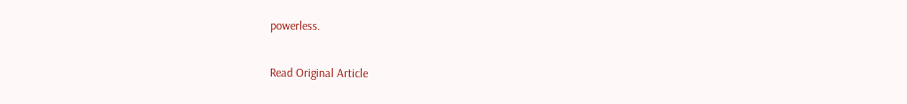powerless.

Read Original Article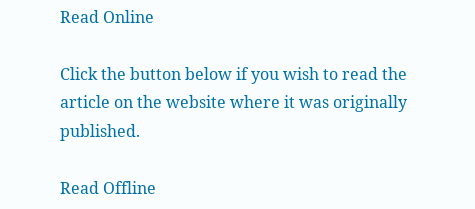Read Online

Click the button below if you wish to read the article on the website where it was originally published.

Read Offline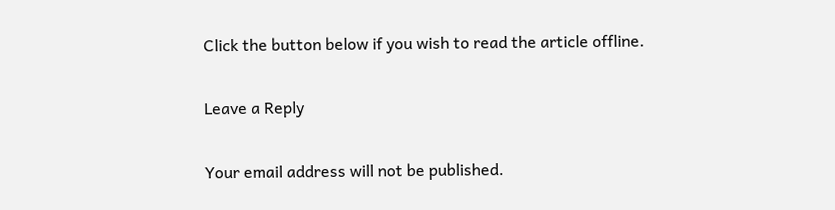Click the button below if you wish to read the article offline.

Leave a Reply

Your email address will not be published.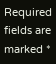Required fields are marked *